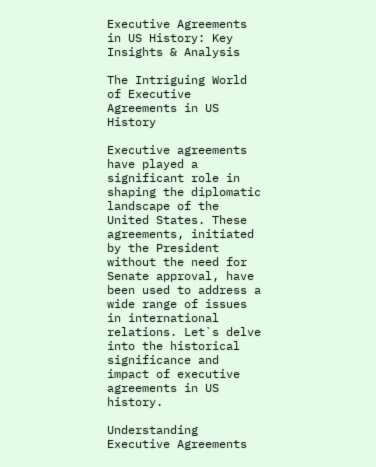Executive Agreements in US History: Key Insights & Analysis

The Intriguing World of Executive Agreements in US History

Executive agreements have played a significant role in shaping the diplomatic landscape of the United States. These agreements, initiated by the President without the need for Senate approval, have been used to address a wide range of issues in international relations. Let`s delve into the historical significance and impact of executive agreements in US history.

Understanding Executive Agreements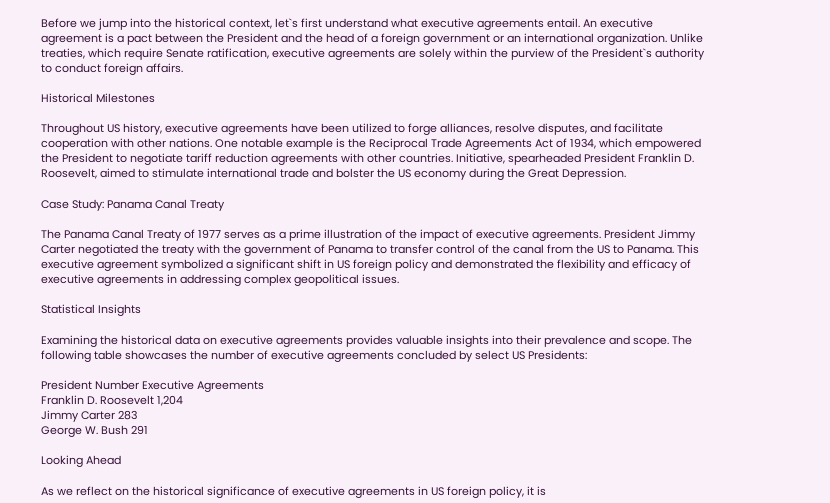Before we jump into the historical context, let`s first understand what executive agreements entail. An executive agreement is a pact between the President and the head of a foreign government or an international organization. Unlike treaties, which require Senate ratification, executive agreements are solely within the purview of the President`s authority to conduct foreign affairs.

Historical Milestones

Throughout US history, executive agreements have been utilized to forge alliances, resolve disputes, and facilitate cooperation with other nations. One notable example is the Reciprocal Trade Agreements Act of 1934, which empowered the President to negotiate tariff reduction agreements with other countries. Initiative, spearheaded President Franklin D. Roosevelt, aimed to stimulate international trade and bolster the US economy during the Great Depression.

Case Study: Panama Canal Treaty

The Panama Canal Treaty of 1977 serves as a prime illustration of the impact of executive agreements. President Jimmy Carter negotiated the treaty with the government of Panama to transfer control of the canal from the US to Panama. This executive agreement symbolized a significant shift in US foreign policy and demonstrated the flexibility and efficacy of executive agreements in addressing complex geopolitical issues.

Statistical Insights

Examining the historical data on executive agreements provides valuable insights into their prevalence and scope. The following table showcases the number of executive agreements concluded by select US Presidents:

President Number Executive Agreements
Franklin D. Roosevelt 1,204
Jimmy Carter 283
George W. Bush 291

Looking Ahead

As we reflect on the historical significance of executive agreements in US foreign policy, it is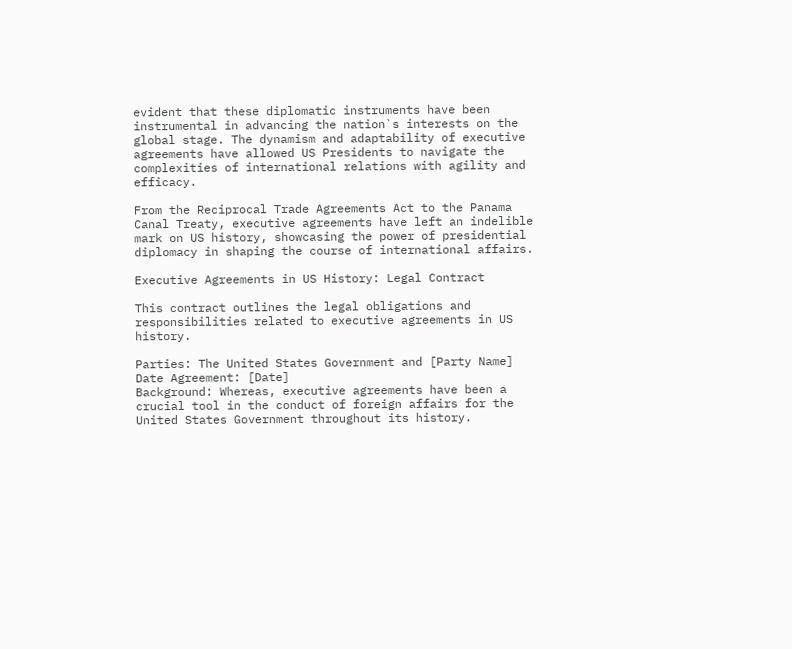evident that these diplomatic instruments have been instrumental in advancing the nation`s interests on the global stage. The dynamism and adaptability of executive agreements have allowed US Presidents to navigate the complexities of international relations with agility and efficacy.

From the Reciprocal Trade Agreements Act to the Panama Canal Treaty, executive agreements have left an indelible mark on US history, showcasing the power of presidential diplomacy in shaping the course of international affairs.

Executive Agreements in US History: Legal Contract

This contract outlines the legal obligations and responsibilities related to executive agreements in US history.

Parties: The United States Government and [Party Name]
Date Agreement: [Date]
Background: Whereas, executive agreements have been a crucial tool in the conduct of foreign affairs for the United States Government throughout its history.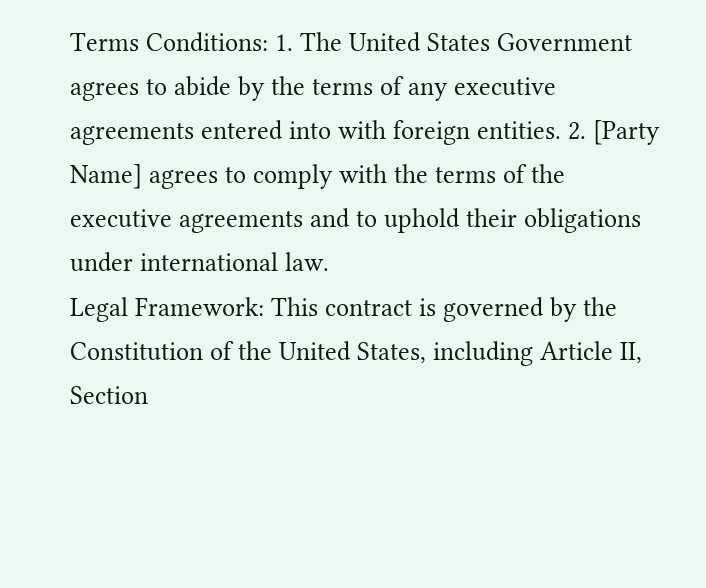Terms Conditions: 1. The United States Government agrees to abide by the terms of any executive agreements entered into with foreign entities. 2. [Party Name] agrees to comply with the terms of the executive agreements and to uphold their obligations under international law.
Legal Framework: This contract is governed by the Constitution of the United States, including Article II, Section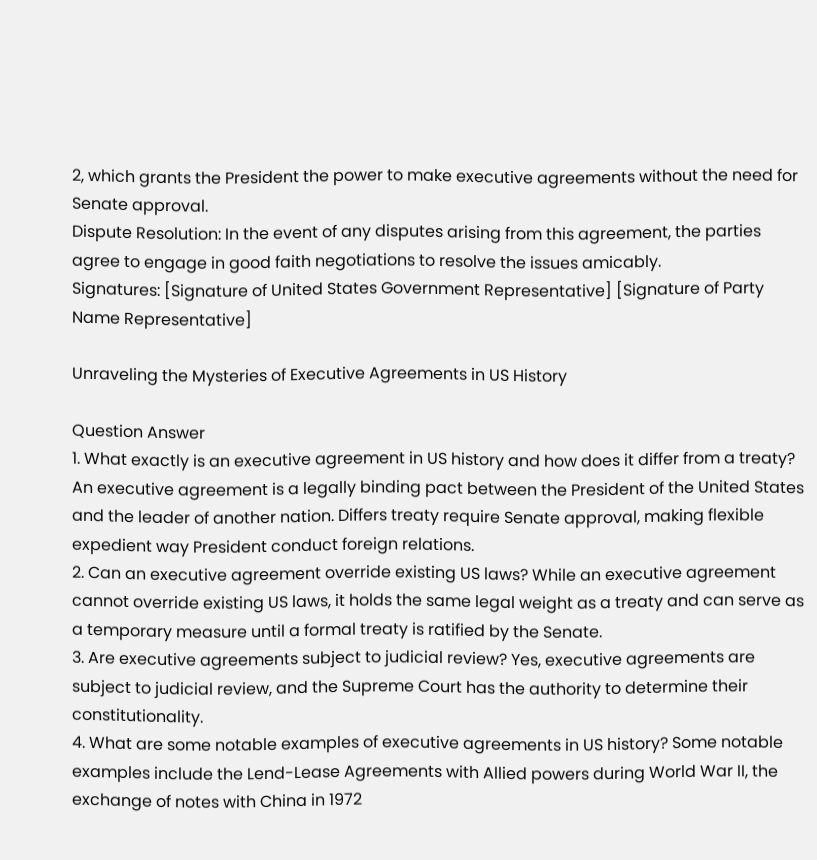2, which grants the President the power to make executive agreements without the need for Senate approval.
Dispute Resolution: In the event of any disputes arising from this agreement, the parties agree to engage in good faith negotiations to resolve the issues amicably.
Signatures: [Signature of United States Government Representative] [Signature of Party Name Representative]

Unraveling the Mysteries of Executive Agreements in US History

Question Answer
1. What exactly is an executive agreement in US history and how does it differ from a treaty? An executive agreement is a legally binding pact between the President of the United States and the leader of another nation. Differs treaty require Senate approval, making flexible expedient way President conduct foreign relations.
2. Can an executive agreement override existing US laws? While an executive agreement cannot override existing US laws, it holds the same legal weight as a treaty and can serve as a temporary measure until a formal treaty is ratified by the Senate.
3. Are executive agreements subject to judicial review? Yes, executive agreements are subject to judicial review, and the Supreme Court has the authority to determine their constitutionality.
4. What are some notable examples of executive agreements in US history? Some notable examples include the Lend-Lease Agreements with Allied powers during World War II, the exchange of notes with China in 1972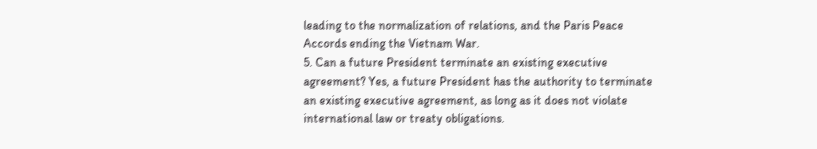leading to the normalization of relations, and the Paris Peace Accords ending the Vietnam War.
5. Can a future President terminate an existing executive agreement? Yes, a future President has the authority to terminate an existing executive agreement, as long as it does not violate international law or treaty obligations.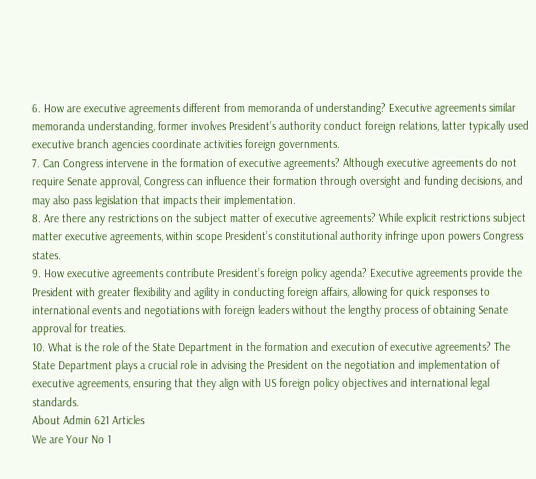6. How are executive agreements different from memoranda of understanding? Executive agreements similar memoranda understanding, former involves President’s authority conduct foreign relations, latter typically used executive branch agencies coordinate activities foreign governments.
7. Can Congress intervene in the formation of executive agreements? Although executive agreements do not require Senate approval, Congress can influence their formation through oversight and funding decisions, and may also pass legislation that impacts their implementation.
8. Are there any restrictions on the subject matter of executive agreements? While explicit restrictions subject matter executive agreements, within scope President’s constitutional authority infringe upon powers Congress states.
9. How executive agreements contribute President’s foreign policy agenda? Executive agreements provide the President with greater flexibility and agility in conducting foreign affairs, allowing for quick responses to international events and negotiations with foreign leaders without the lengthy process of obtaining Senate approval for treaties.
10. What is the role of the State Department in the formation and execution of executive agreements? The State Department plays a crucial role in advising the President on the negotiation and implementation of executive agreements, ensuring that they align with US foreign policy objectives and international legal standards.
About Admin 621 Articles
We are Your No 1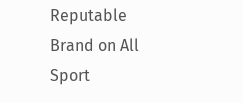Reputable Brand on All Sport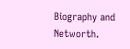Biography and Networth.